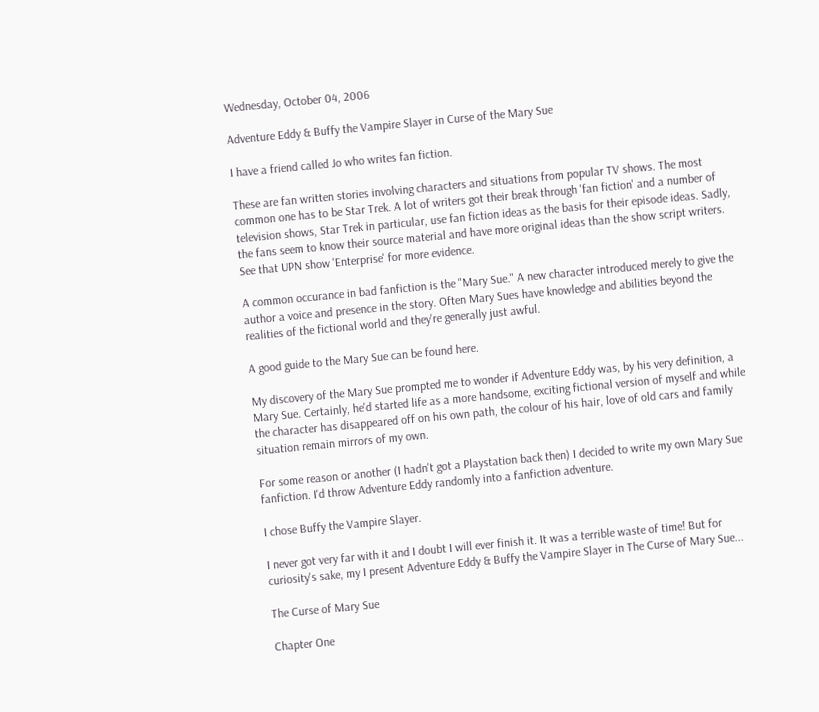Wednesday, October 04, 2006

Adventure Eddy & Buffy the Vampire Slayer in Curse of the Mary Sue

I have a friend called Jo who writes fan fiction.

These are fan written stories involving characters and situations from popular TV shows. The most common one has to be Star Trek. A lot of writers got their break through 'fan fiction' and a number of television shows, Star Trek in particular, use fan fiction ideas as the basis for their episode ideas. Sadly, the fans seem to know their source material and have more original ideas than the show script writers. See that UPN show 'Enterprise' for more evidence.

A common occurance in bad fanfiction is the "Mary Sue." A new character introduced merely to give the author a voice and presence in the story. Often Mary Sues have knowledge and abilities beyond the realities of the fictional world and they're generally just awful.

A good guide to the Mary Sue can be found here.

My discovery of the Mary Sue prompted me to wonder if Adventure Eddy was, by his very definition, a Mary Sue. Certainly, he'd started life as a more handsome, exciting fictional version of myself and while the character has disappeared off on his own path, the colour of his hair, love of old cars and family situation remain mirrors of my own.

For some reason or another (I hadn't got a Playstation back then) I decided to write my own Mary Sue fanfiction. I'd throw Adventure Eddy randomly into a fanfiction adventure.

I chose Buffy the Vampire Slayer.

I never got very far with it and I doubt I will ever finish it. It was a terrible waste of time! But for curiosity's sake, my I present Adventure Eddy & Buffy the Vampire Slayer in The Curse of Mary Sue...

The Curse of Mary Sue

Chapter One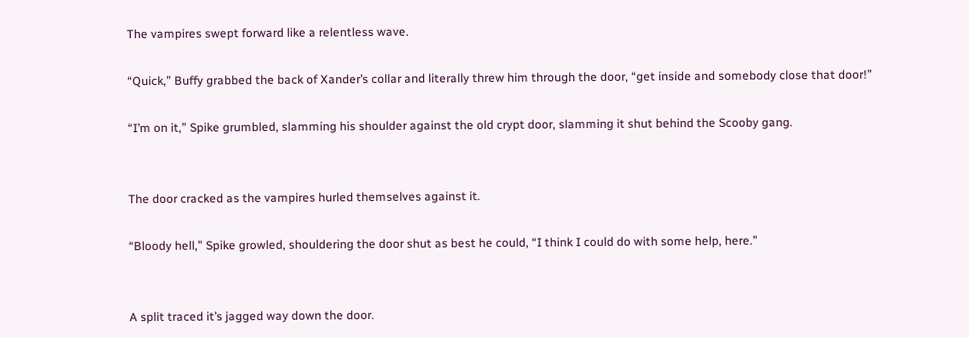The vampires swept forward like a relentless wave.

“Quick,” Buffy grabbed the back of Xander’s collar and literally threw him through the door, “get inside and somebody close that door!”

“I’m on it,” Spike grumbled, slamming his shoulder against the old crypt door, slamming it shut behind the Scooby gang.


The door cracked as the vampires hurled themselves against it.

“Bloody hell,” Spike growled, shouldering the door shut as best he could, “I think I could do with some help, here.”


A split traced it’s jagged way down the door.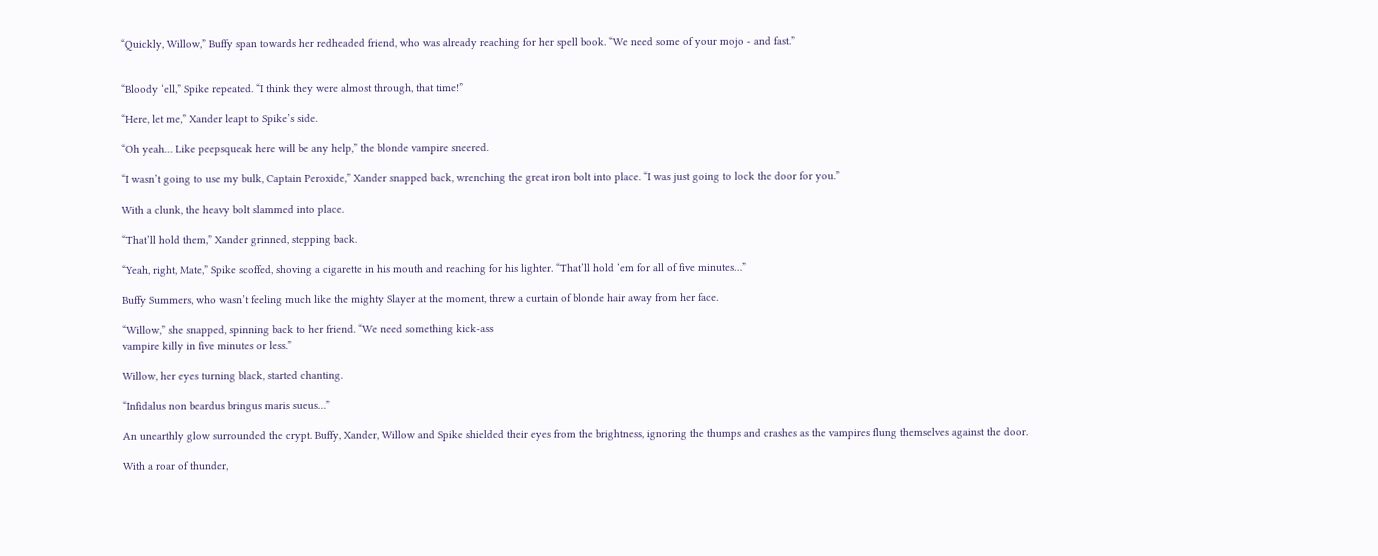“Quickly, Willow,” Buffy span towards her redheaded friend, who was already reaching for her spell book. “We need some of your mojo - and fast.”


“Bloody ‘ell,” Spike repeated. “I think they were almost through, that time!”

“Here, let me,” Xander leapt to Spike’s side.

“Oh yeah… Like peepsqueak here will be any help,” the blonde vampire sneered.

“I wasn’t going to use my bulk, Captain Peroxide,” Xander snapped back, wrenching the great iron bolt into place. “I was just going to lock the door for you.”

With a clunk, the heavy bolt slammed into place.

“That’ll hold them,” Xander grinned, stepping back.

“Yeah, right, Mate,” Spike scoffed, shoving a cigarette in his mouth and reaching for his lighter. “That’ll hold ‘em for all of five minutes…”

Buffy Summers, who wasn’t feeling much like the mighty Slayer at the moment, threw a curtain of blonde hair away from her face.

“Willow,” she snapped, spinning back to her friend. “We need something kick-ass
vampire killy in five minutes or less.”

Willow, her eyes turning black, started chanting.

“Infidalus non beardus bringus maris sueus…”

An unearthly glow surrounded the crypt. Buffy, Xander, Willow and Spike shielded their eyes from the brightness, ignoring the thumps and crashes as the vampires flung themselves against the door.

With a roar of thunder,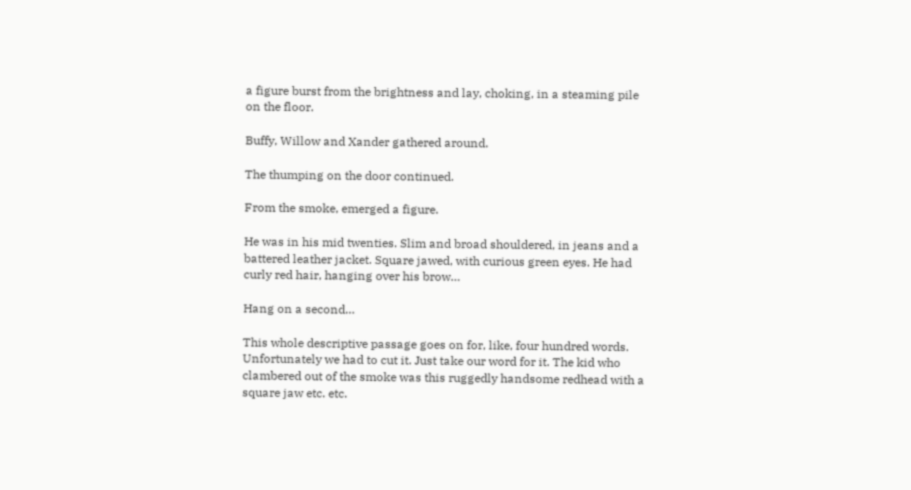a figure burst from the brightness and lay, choking, in a steaming pile on the floor.

Buffy, Willow and Xander gathered around.

The thumping on the door continued.

From the smoke, emerged a figure.

He was in his mid twenties. Slim and broad shouldered, in jeans and a battered leather jacket. Square jawed, with curious green eyes. He had curly red hair, hanging over his brow…

Hang on a second…

This whole descriptive passage goes on for, like, four hundred words. Unfortunately we had to cut it. Just take our word for it. The kid who clambered out of the smoke was this ruggedly handsome redhead with a square jaw etc. etc.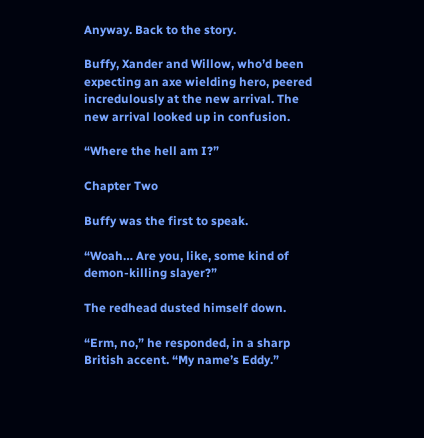Anyway. Back to the story.

Buffy, Xander and Willow, who’d been expecting an axe wielding hero, peered incredulously at the new arrival. The new arrival looked up in confusion.

“Where the hell am I?”

Chapter Two

Buffy was the first to speak.

“Woah… Are you, like, some kind of demon-killing slayer?”

The redhead dusted himself down.

“Erm, no,” he responded, in a sharp British accent. “My name’s Eddy.”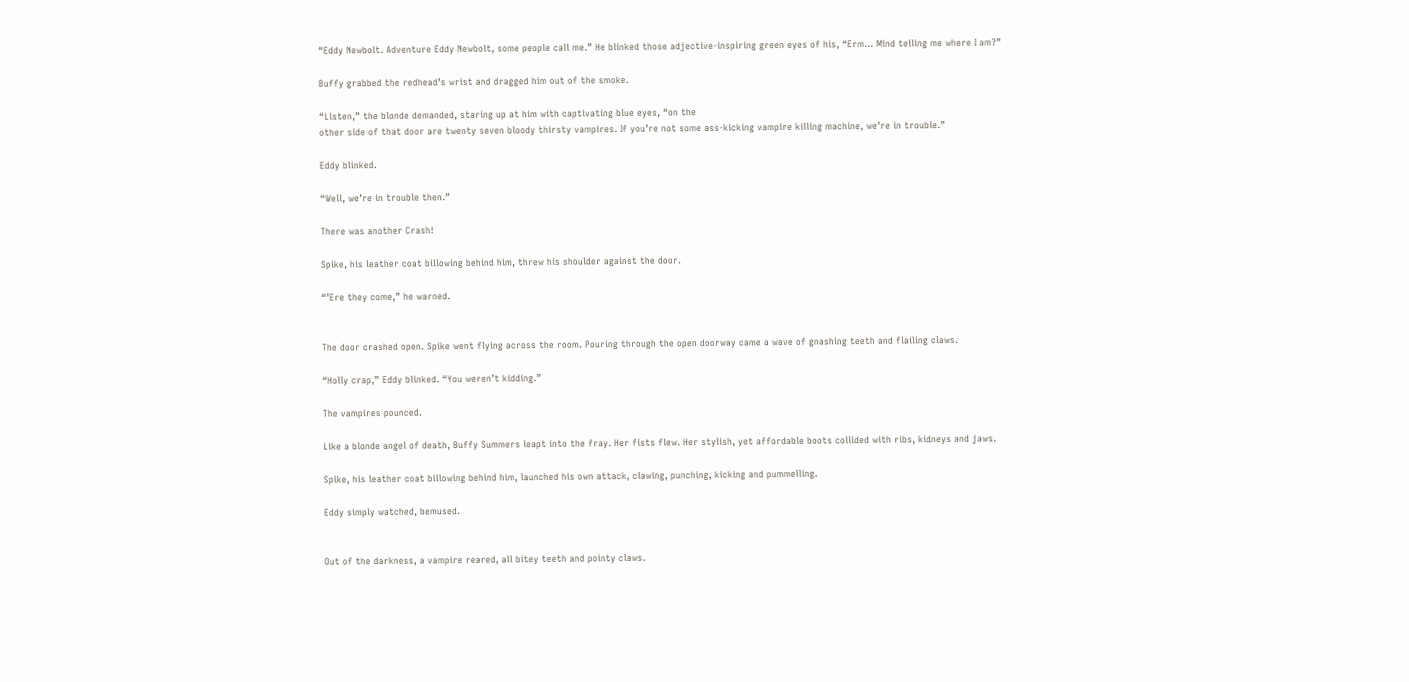“Eddy Newbolt. Adventure Eddy Newbolt, some people call me.” He blinked those adjective-inspiring green eyes of his, “Erm… Mind telling me where I am?”

Buffy grabbed the redhead’s wrist and dragged him out of the smoke.

“Listen,” the blonde demanded, staring up at him with captivating blue eyes, “on the
other side of that door are twenty seven bloody thirsty vampires. If you’re not some ass-kicking vampire killing machine, we’re in trouble.”

Eddy blinked.

“Well, we’re in trouble then.”

There was another Crash!

Spike, his leather coat billowing behind him, threw his shoulder against the door.

“’Ere they come,” he warned.


The door crashed open. Spike went flying across the room. Pouring through the open doorway came a wave of gnashing teeth and flailing claws.

“Holly crap,” Eddy blinked. “You weren’t kidding.”

The vampires pounced.

Like a blonde angel of death, Buffy Summers leapt into the fray. Her fists flew. Her stylish, yet affordable boots collided with ribs, kidneys and jaws.

Spike, his leather coat billowing behind him, launched his own attack, clawing, punching, kicking and pummelling.

Eddy simply watched, bemused.


Out of the darkness, a vampire reared, all bitey teeth and pointy claws.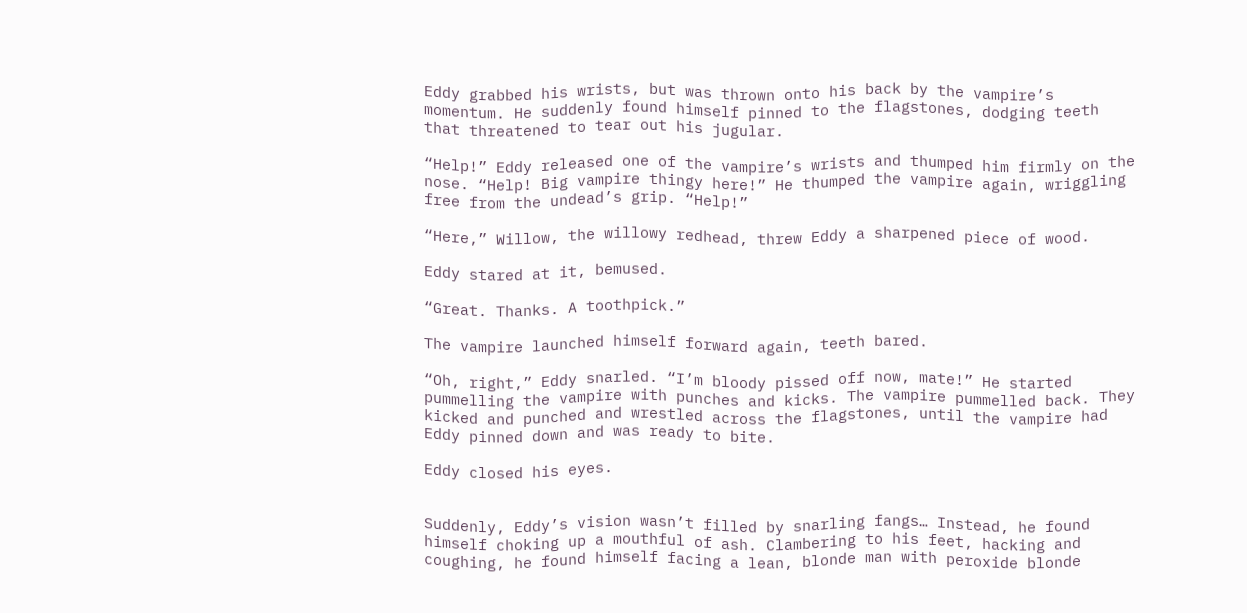Eddy grabbed his wrists, but was thrown onto his back by the vampire’s momentum. He suddenly found himself pinned to the flagstones, dodging teeth that threatened to tear out his jugular.

“Help!” Eddy released one of the vampire’s wrists and thumped him firmly on the nose. “Help! Big vampire thingy here!” He thumped the vampire again, wriggling free from the undead’s grip. “Help!”

“Here,” Willow, the willowy redhead, threw Eddy a sharpened piece of wood.

Eddy stared at it, bemused.

“Great. Thanks. A toothpick.”

The vampire launched himself forward again, teeth bared.

“Oh, right,” Eddy snarled. “I’m bloody pissed off now, mate!” He started pummelling the vampire with punches and kicks. The vampire pummelled back. They kicked and punched and wrestled across the flagstones, until the vampire had Eddy pinned down and was ready to bite.

Eddy closed his eyes.


Suddenly, Eddy’s vision wasn’t filled by snarling fangs… Instead, he found himself choking up a mouthful of ash. Clambering to his feet, hacking and coughing, he found himself facing a lean, blonde man with peroxide blonde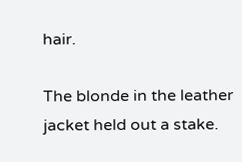hair.

The blonde in the leather jacket held out a stake.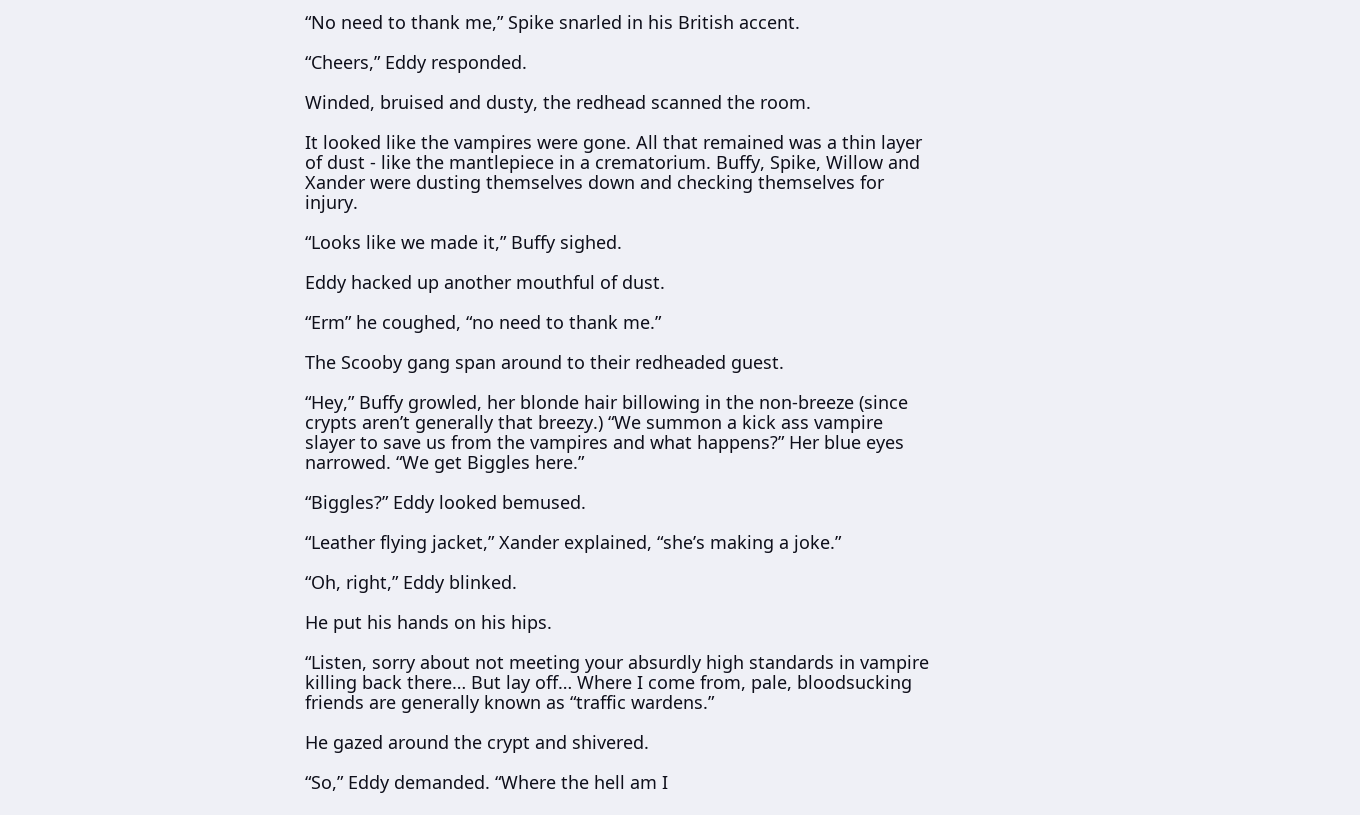“No need to thank me,” Spike snarled in his British accent.

“Cheers,” Eddy responded.

Winded, bruised and dusty, the redhead scanned the room.

It looked like the vampires were gone. All that remained was a thin layer of dust - like the mantlepiece in a crematorium. Buffy, Spike, Willow and Xander were dusting themselves down and checking themselves for injury.

“Looks like we made it,” Buffy sighed.

Eddy hacked up another mouthful of dust.

“Erm” he coughed, “no need to thank me.”

The Scooby gang span around to their redheaded guest.

“Hey,” Buffy growled, her blonde hair billowing in the non-breeze (since crypts aren’t generally that breezy.) “We summon a kick ass vampire slayer to save us from the vampires and what happens?” Her blue eyes narrowed. “We get Biggles here.”

“Biggles?” Eddy looked bemused.

“Leather flying jacket,” Xander explained, “she’s making a joke.”

“Oh, right,” Eddy blinked.

He put his hands on his hips.

“Listen, sorry about not meeting your absurdly high standards in vampire killing back there… But lay off… Where I come from, pale, bloodsucking friends are generally known as “traffic wardens.”

He gazed around the crypt and shivered.

“So,” Eddy demanded. “Where the hell am I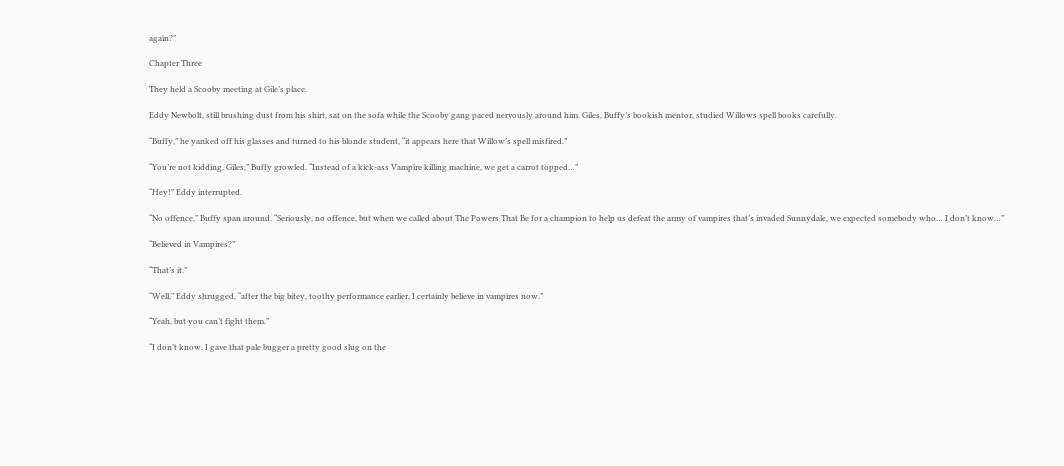again?”

Chapter Three

They held a Scooby meeting at Gile’s place.

Eddy Newbolt, still brushing dust from his shirt, sat on the sofa while the Scooby gang paced nervously around him. Giles, Buffy’s bookish mentor, studied Willows spell books carefully.

“Buffy,” he yanked off his glasses and turned to his blonde student, “it appears here that Willow’s spell misfired.”

“You’re not kidding, Giles,” Buffy growled. “Instead of a kick-ass Vampire killing machine, we get a carrot topped…”

“Hey!” Eddy interrupted.

“No offence,” Buffy span around. “Seriously, no offence, but when we called about The Powers That Be for a champion to help us defeat the army of vampires that’s invaded Sunnydale, we expected somebody who… I don’t know…”

“Believed in Vampires?”

“That’s it.”

“Well,” Eddy shrugged, “after the big bitey, toothy performance earlier, I certainly believe in vampires now.”

“Yeah, but you can’t fight them.”

“I don’t know. I gave that pale bugger a pretty good slug on the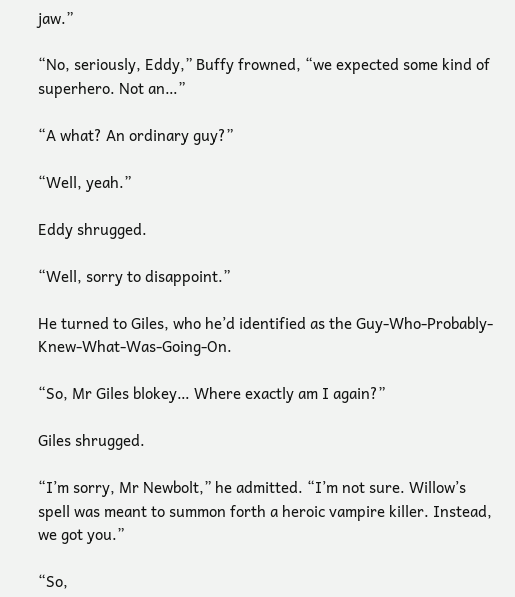jaw.”

“No, seriously, Eddy,” Buffy frowned, “we expected some kind of superhero. Not an…”

“A what? An ordinary guy?”

“Well, yeah.”

Eddy shrugged.

“Well, sorry to disappoint.”

He turned to Giles, who he’d identified as the Guy-Who-Probably-Knew-What-Was-Going-On.

“So, Mr Giles blokey… Where exactly am I again?”

Giles shrugged.

“I’m sorry, Mr Newbolt,” he admitted. “I’m not sure. Willow’s spell was meant to summon forth a heroic vampire killer. Instead, we got you.”

“So,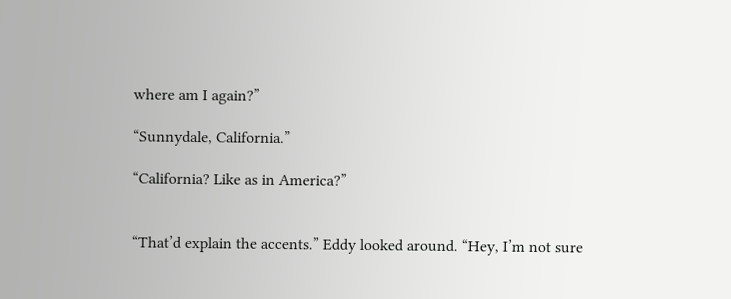where am I again?”

“Sunnydale, California.”

“California? Like as in America?”


“That’d explain the accents.” Eddy looked around. “Hey, I’m not sure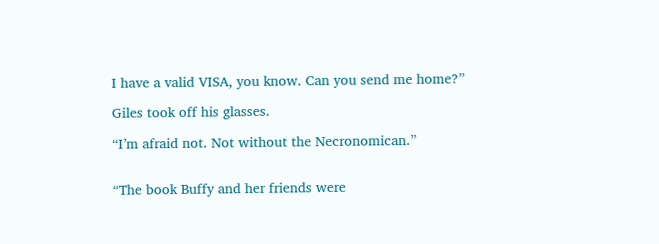I have a valid VISA, you know. Can you send me home?”

Giles took off his glasses.

“I’m afraid not. Not without the Necronomican.”


“The book Buffy and her friends were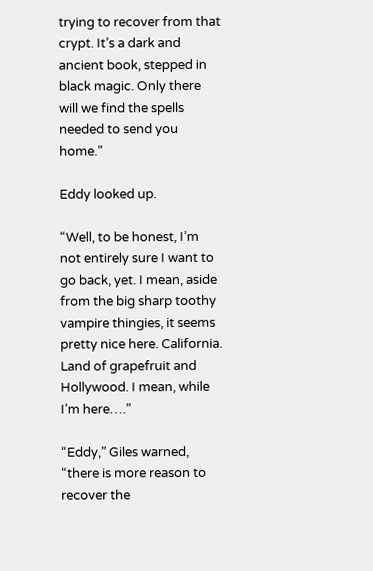trying to recover from that crypt. It’s a dark and ancient book, stepped in black magic. Only there will we find the spells needed to send you home.”

Eddy looked up.

“Well, to be honest, I’m not entirely sure I want to go back, yet. I mean, aside from the big sharp toothy vampire thingies, it seems pretty nice here. California. Land of grapefruit and Hollywood. I mean, while I’m here….”

“Eddy,” Giles warned, “there is more reason to recover the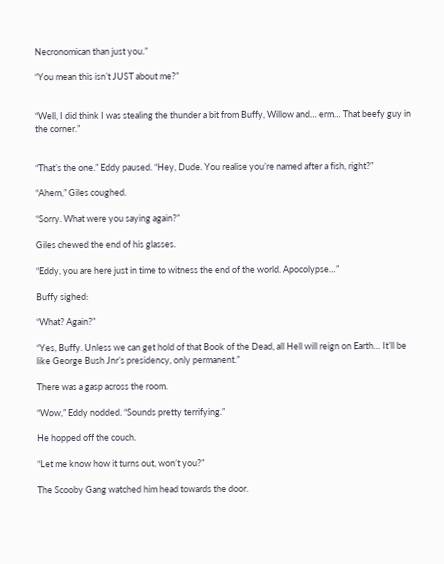Necronomican than just you.”

“You mean this isn’t JUST about me?”


“Well, I did think I was stealing the thunder a bit from Buffy, Willow and… erm… That beefy guy in the corner.”


“That’s the one.” Eddy paused. “Hey, Dude. You realise you’re named after a fish, right?”

“Ahem,” Giles coughed.

“Sorry. What were you saying again?”

Giles chewed the end of his glasses.

“Eddy, you are here just in time to witness the end of the world. Apocolypse…”

Buffy sighed:

“What? Again?”

“Yes, Buffy. Unless we can get hold of that Book of the Dead, all Hell will reign on Earth… It’ll be like George Bush Jnr’s presidency, only permanent.”

There was a gasp across the room.

“Wow,” Eddy nodded. “Sounds pretty terrifying.”

He hopped off the couch.

“Let me know how it turns out, won’t you?”

The Scooby Gang watched him head towards the door.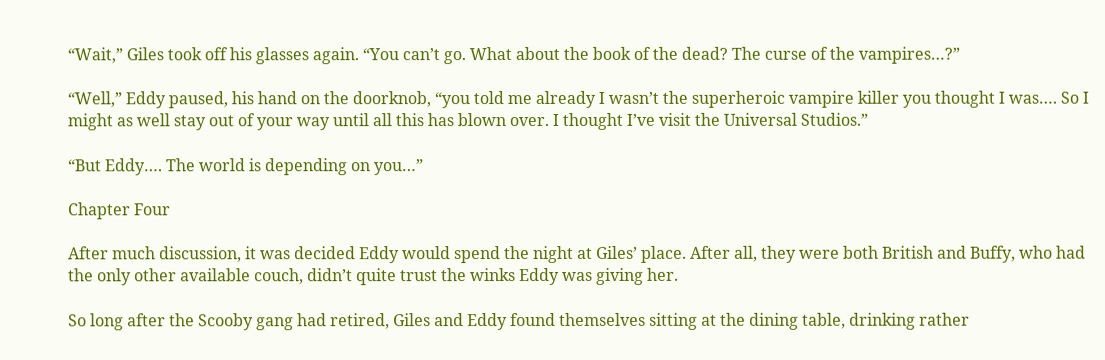“Wait,” Giles took off his glasses again. “You can’t go. What about the book of the dead? The curse of the vampires…?”

“Well,” Eddy paused, his hand on the doorknob, “you told me already I wasn’t the superheroic vampire killer you thought I was…. So I might as well stay out of your way until all this has blown over. I thought I’ve visit the Universal Studios.”

“But Eddy…. The world is depending on you…”

Chapter Four

After much discussion, it was decided Eddy would spend the night at Giles’ place. After all, they were both British and Buffy, who had the only other available couch, didn’t quite trust the winks Eddy was giving her.

So long after the Scooby gang had retired, Giles and Eddy found themselves sitting at the dining table, drinking rather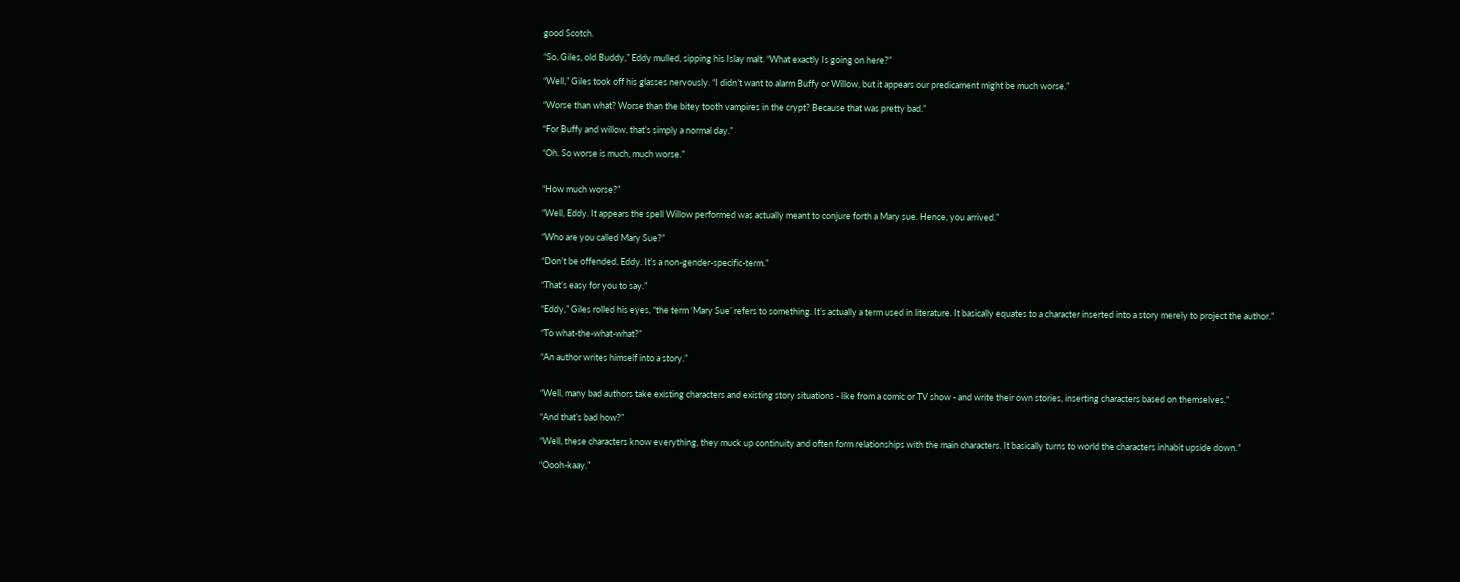good Scotch.

“So, Giles, old Buddy,” Eddy mulled, sipping his Islay malt. “What exactly Is going on here?”

“Well,” Giles took off his glasses nervously. “I didn’t want to alarm Buffy or Willow, but it appears our predicament might be much worse.”

“Worse than what? Worse than the bitey tooth vampires in the crypt? Because that was pretty bad.”

“For Buffy and willow, that’s simply a normal day.”

“Oh. So worse is much, much worse.”


“How much worse?”

“Well, Eddy. It appears the spell Willow performed was actually meant to conjure forth a Mary sue. Hence, you arrived.”

“Who are you called Mary Sue?”

“Don’t be offended, Eddy. It’s a non-gender-specific-term.”

“That’s easy for you to say.”

“Eddy,” Giles rolled his eyes, “the term ‘Mary Sue’ refers to something. It’s actually a term used in literature. It basically equates to a character inserted into a story merely to project the author.”

“To what-the-what-what?”

“An author writes himself into a story.”


“Well, many bad authors take existing characters and existing story situations - like from a comic or TV show - and write their own stories, inserting characters based on themselves.”

“And that’s bad how?”

“Well, these characters know everything, they muck up continuity and often form relationships with the main characters. It basically turns to world the characters inhabit upside down.”

“Oooh-kaay.”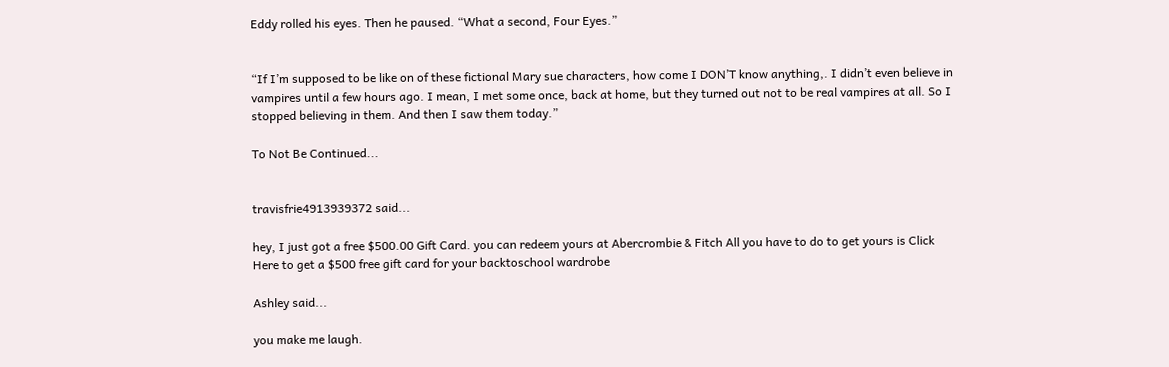Eddy rolled his eyes. Then he paused. “What a second, Four Eyes.”


“If I’m supposed to be like on of these fictional Mary sue characters, how come I DON’T know anything,. I didn’t even believe in vampires until a few hours ago. I mean, I met some once, back at home, but they turned out not to be real vampires at all. So I stopped believing in them. And then I saw them today.”

To Not Be Continued...


travisfrie4913939372 said...

hey, I just got a free $500.00 Gift Card. you can redeem yours at Abercrombie & Fitch All you have to do to get yours is Click Here to get a $500 free gift card for your backtoschool wardrobe

Ashley said...

you make me laugh.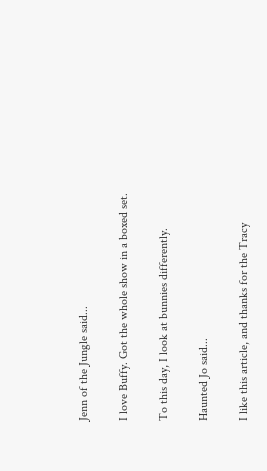Jenn of the Jungle said...

I love Buffy. Got the whole show in a boxed set.

To this day, I look at bunnies differently.

Haunted Jo said...

I like this article, and thanks for the Tracy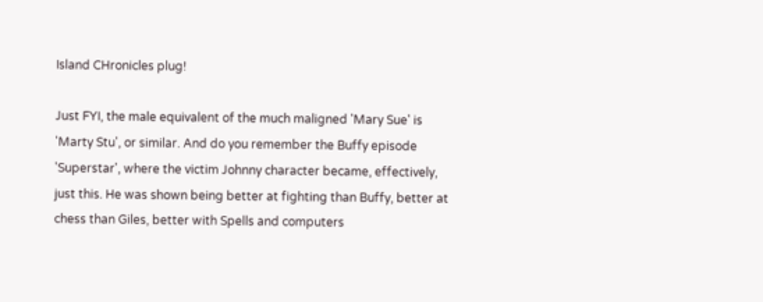Island CHronicles plug!

Just FYI, the male equivalent of the much maligned 'Mary Sue' is 'Marty Stu', or similar. And do you remember the Buffy episode 'Superstar', where the victim Johnny character became, effectively, just this. He was shown being better at fighting than Buffy, better at chess than Giles, better with Spells and computers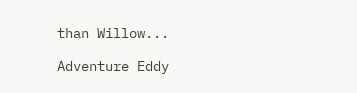than Willow...

Adventure Eddy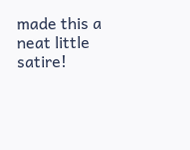made this a neat little satire!